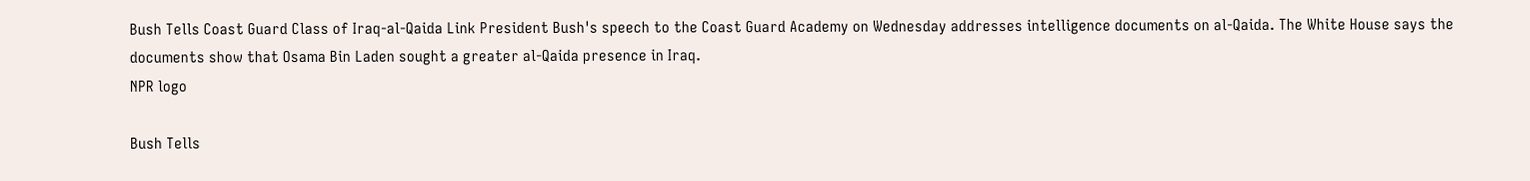Bush Tells Coast Guard Class of Iraq-al-Qaida Link President Bush's speech to the Coast Guard Academy on Wednesday addresses intelligence documents on al-Qaida. The White House says the documents show that Osama Bin Laden sought a greater al-Qaida presence in Iraq.
NPR logo

Bush Tells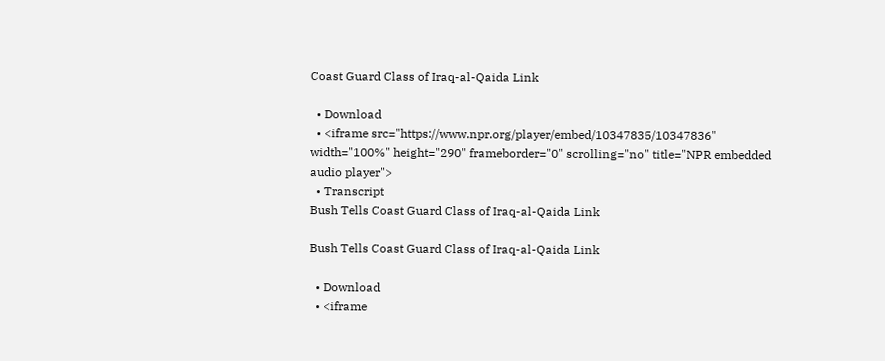Coast Guard Class of Iraq-al-Qaida Link

  • Download
  • <iframe src="https://www.npr.org/player/embed/10347835/10347836" width="100%" height="290" frameborder="0" scrolling="no" title="NPR embedded audio player">
  • Transcript
Bush Tells Coast Guard Class of Iraq-al-Qaida Link

Bush Tells Coast Guard Class of Iraq-al-Qaida Link

  • Download
  • <iframe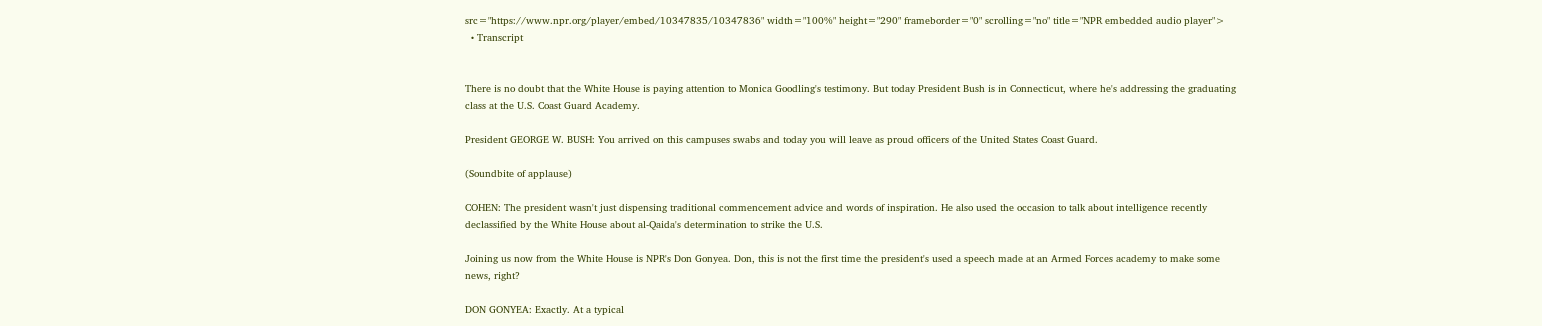src="https://www.npr.org/player/embed/10347835/10347836" width="100%" height="290" frameborder="0" scrolling="no" title="NPR embedded audio player">
  • Transcript


There is no doubt that the White House is paying attention to Monica Goodling's testimony. But today President Bush is in Connecticut, where he's addressing the graduating class at the U.S. Coast Guard Academy.

President GEORGE W. BUSH: You arrived on this campuses swabs and today you will leave as proud officers of the United States Coast Guard.

(Soundbite of applause)

COHEN: The president wasn't just dispensing traditional commencement advice and words of inspiration. He also used the occasion to talk about intelligence recently declassified by the White House about al-Qaida's determination to strike the U.S.

Joining us now from the White House is NPR's Don Gonyea. Don, this is not the first time the president's used a speech made at an Armed Forces academy to make some news, right?

DON GONYEA: Exactly. At a typical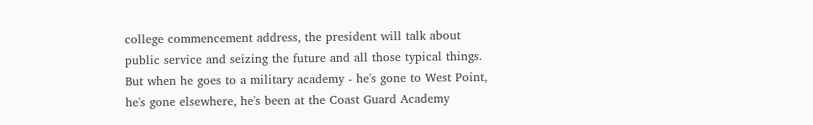college commencement address, the president will talk about public service and seizing the future and all those typical things. But when he goes to a military academy - he's gone to West Point, he's gone elsewhere, he's been at the Coast Guard Academy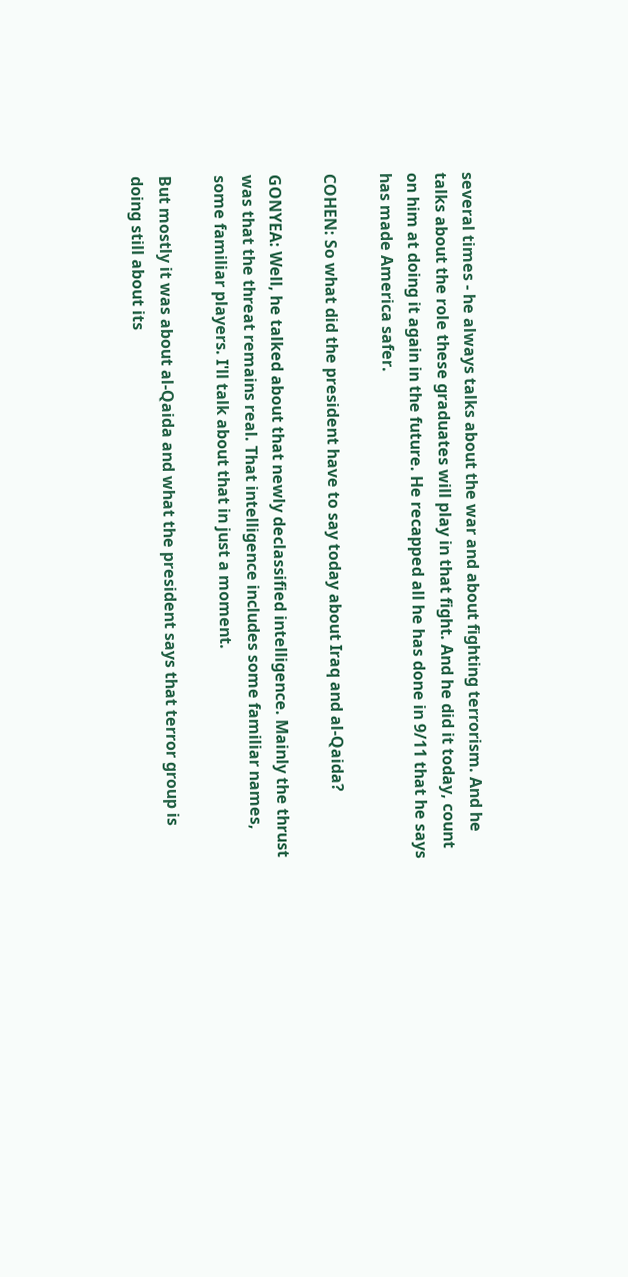several times - he always talks about the war and about fighting terrorism. And he talks about the role these graduates will play in that fight. And he did it today, count on him at doing it again in the future. He recapped all he has done in 9/11 that he says has made America safer.

COHEN: So what did the president have to say today about Iraq and al-Qaida?

GONYEA: Well, he talked about that newly declassified intelligence. Mainly the thrust was that the threat remains real. That intelligence includes some familiar names, some familiar players. I'll talk about that in just a moment.

But mostly it was about al-Qaida and what the president says that terror group is doing still about its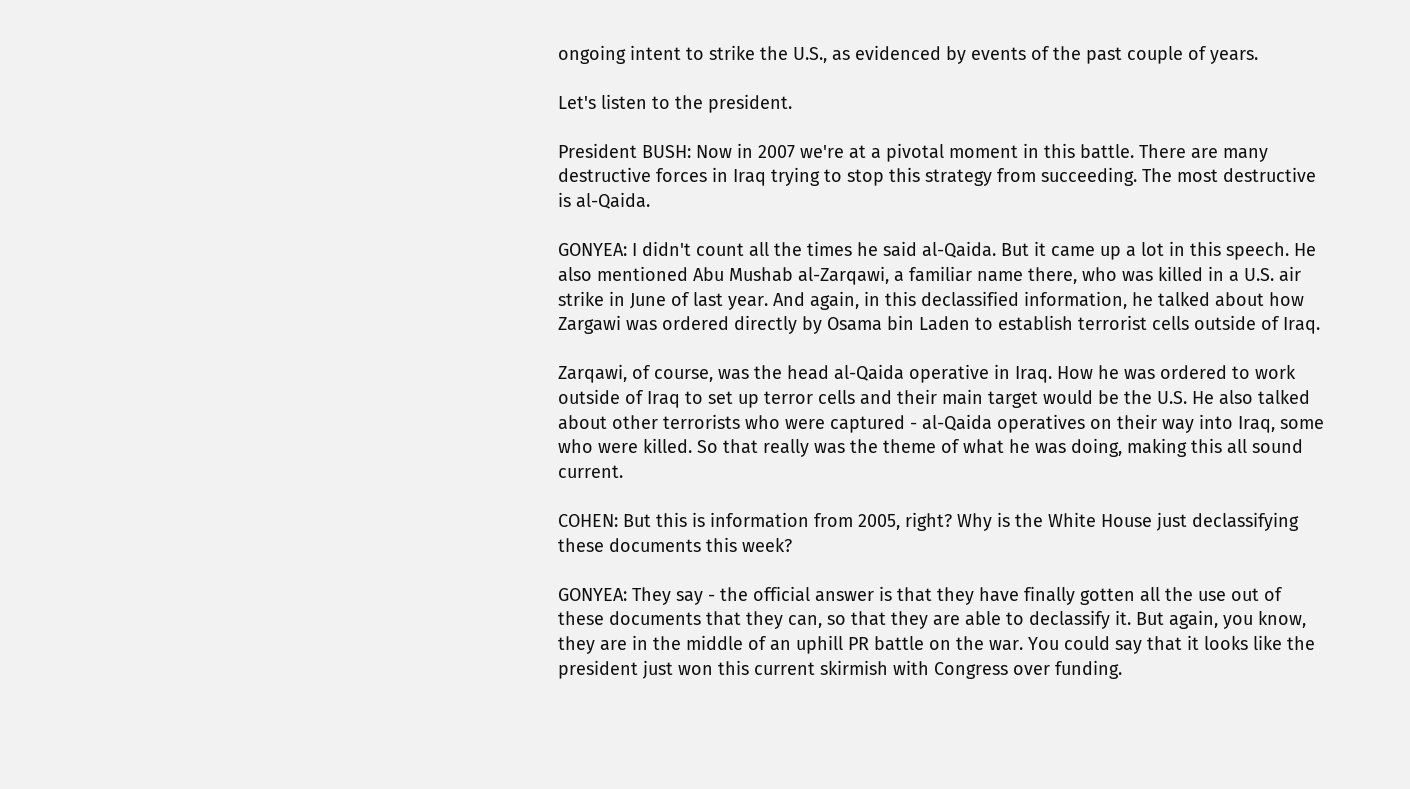ongoing intent to strike the U.S., as evidenced by events of the past couple of years.

Let's listen to the president.

President BUSH: Now in 2007 we're at a pivotal moment in this battle. There are many destructive forces in Iraq trying to stop this strategy from succeeding. The most destructive is al-Qaida.

GONYEA: I didn't count all the times he said al-Qaida. But it came up a lot in this speech. He also mentioned Abu Mushab al-Zarqawi, a familiar name there, who was killed in a U.S. air strike in June of last year. And again, in this declassified information, he talked about how Zargawi was ordered directly by Osama bin Laden to establish terrorist cells outside of Iraq.

Zarqawi, of course, was the head al-Qaida operative in Iraq. How he was ordered to work outside of Iraq to set up terror cells and their main target would be the U.S. He also talked about other terrorists who were captured - al-Qaida operatives on their way into Iraq, some who were killed. So that really was the theme of what he was doing, making this all sound current.

COHEN: But this is information from 2005, right? Why is the White House just declassifying these documents this week?

GONYEA: They say - the official answer is that they have finally gotten all the use out of these documents that they can, so that they are able to declassify it. But again, you know, they are in the middle of an uphill PR battle on the war. You could say that it looks like the president just won this current skirmish with Congress over funding.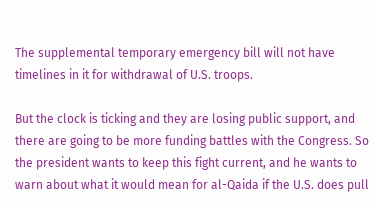The supplemental temporary emergency bill will not have timelines in it for withdrawal of U.S. troops.

But the clock is ticking and they are losing public support, and there are going to be more funding battles with the Congress. So the president wants to keep this fight current, and he wants to warn about what it would mean for al-Qaida if the U.S. does pull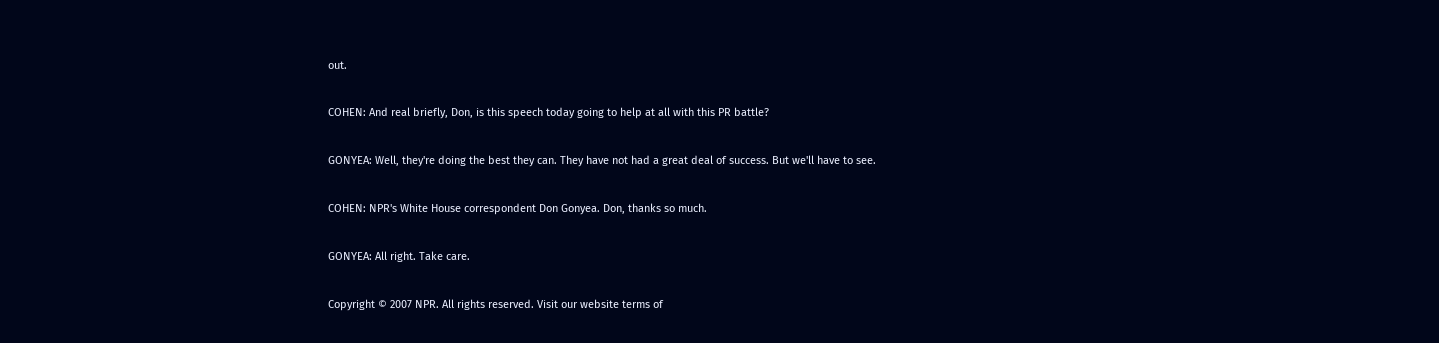out.

COHEN: And real briefly, Don, is this speech today going to help at all with this PR battle?

GONYEA: Well, they're doing the best they can. They have not had a great deal of success. But we'll have to see.

COHEN: NPR's White House correspondent Don Gonyea. Don, thanks so much.

GONYEA: All right. Take care.

Copyright © 2007 NPR. All rights reserved. Visit our website terms of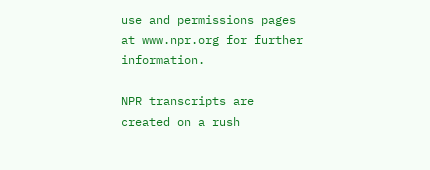use and permissions pages at www.npr.org for further information.

NPR transcripts are created on a rush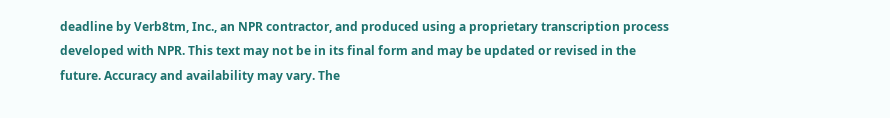deadline by Verb8tm, Inc., an NPR contractor, and produced using a proprietary transcription process developed with NPR. This text may not be in its final form and may be updated or revised in the future. Accuracy and availability may vary. The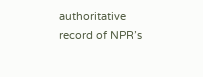authoritative record of NPR’s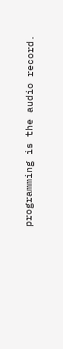programming is the audio record.